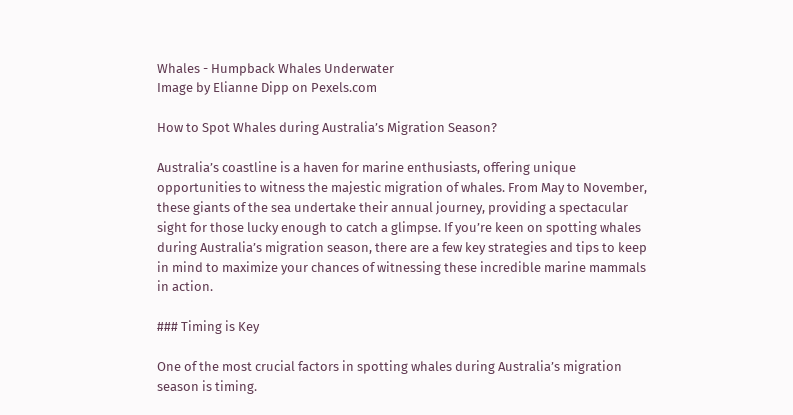Whales - Humpback Whales Underwater
Image by Elianne Dipp on Pexels.com

How to Spot Whales during Australia’s Migration Season?

Australia’s coastline is a haven for marine enthusiasts, offering unique opportunities to witness the majestic migration of whales. From May to November, these giants of the sea undertake their annual journey, providing a spectacular sight for those lucky enough to catch a glimpse. If you’re keen on spotting whales during Australia’s migration season, there are a few key strategies and tips to keep in mind to maximize your chances of witnessing these incredible marine mammals in action.

### Timing is Key

One of the most crucial factors in spotting whales during Australia’s migration season is timing.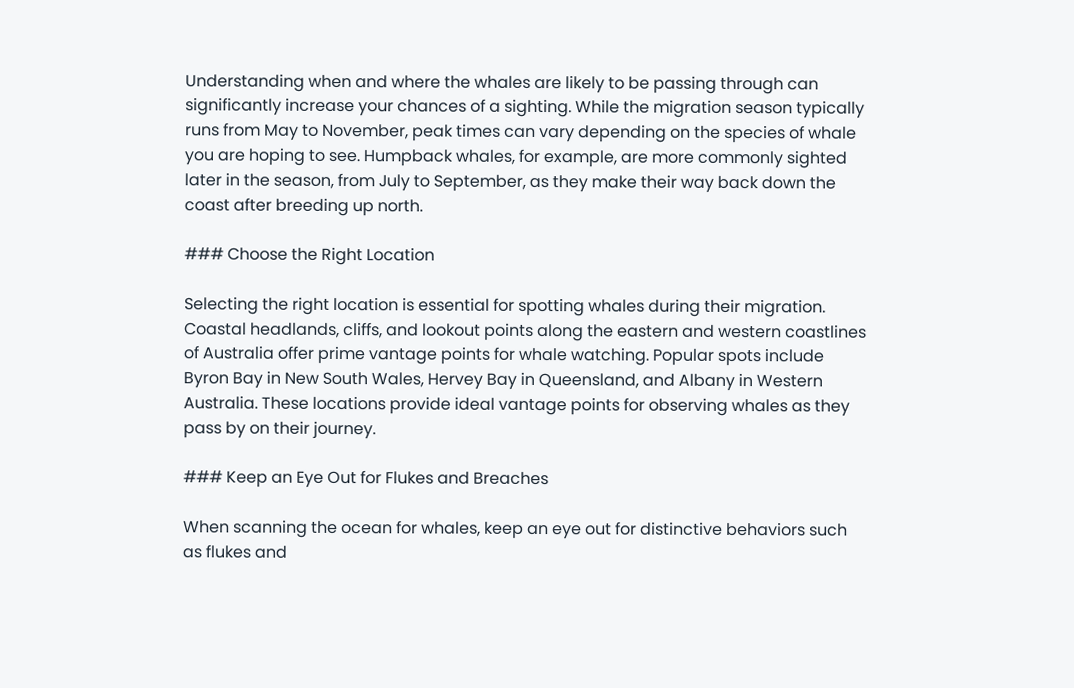Understanding when and where the whales are likely to be passing through can significantly increase your chances of a sighting. While the migration season typically runs from May to November, peak times can vary depending on the species of whale you are hoping to see. Humpback whales, for example, are more commonly sighted later in the season, from July to September, as they make their way back down the coast after breeding up north.

### Choose the Right Location

Selecting the right location is essential for spotting whales during their migration. Coastal headlands, cliffs, and lookout points along the eastern and western coastlines of Australia offer prime vantage points for whale watching. Popular spots include Byron Bay in New South Wales, Hervey Bay in Queensland, and Albany in Western Australia. These locations provide ideal vantage points for observing whales as they pass by on their journey.

### Keep an Eye Out for Flukes and Breaches

When scanning the ocean for whales, keep an eye out for distinctive behaviors such as flukes and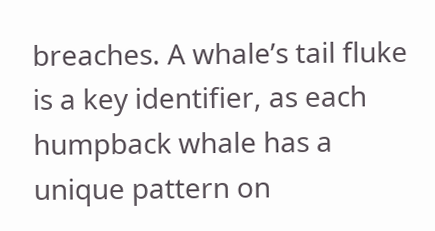breaches. A whale’s tail fluke is a key identifier, as each humpback whale has a unique pattern on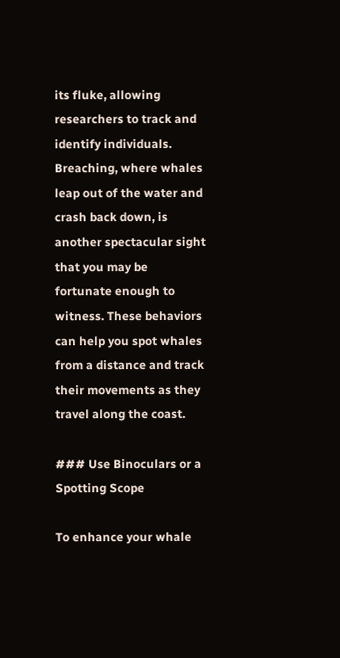its fluke, allowing researchers to track and identify individuals. Breaching, where whales leap out of the water and crash back down, is another spectacular sight that you may be fortunate enough to witness. These behaviors can help you spot whales from a distance and track their movements as they travel along the coast.

### Use Binoculars or a Spotting Scope

To enhance your whale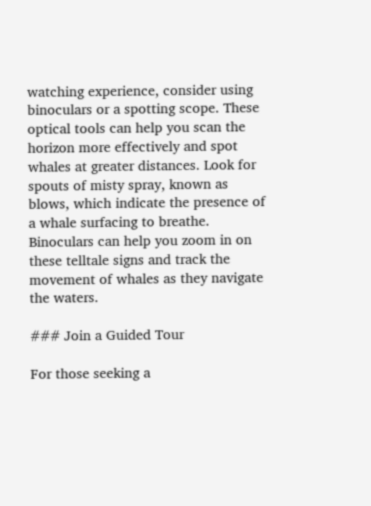watching experience, consider using binoculars or a spotting scope. These optical tools can help you scan the horizon more effectively and spot whales at greater distances. Look for spouts of misty spray, known as blows, which indicate the presence of a whale surfacing to breathe. Binoculars can help you zoom in on these telltale signs and track the movement of whales as they navigate the waters.

### Join a Guided Tour

For those seeking a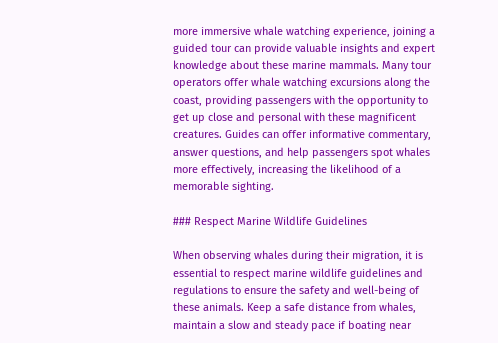more immersive whale watching experience, joining a guided tour can provide valuable insights and expert knowledge about these marine mammals. Many tour operators offer whale watching excursions along the coast, providing passengers with the opportunity to get up close and personal with these magnificent creatures. Guides can offer informative commentary, answer questions, and help passengers spot whales more effectively, increasing the likelihood of a memorable sighting.

### Respect Marine Wildlife Guidelines

When observing whales during their migration, it is essential to respect marine wildlife guidelines and regulations to ensure the safety and well-being of these animals. Keep a safe distance from whales, maintain a slow and steady pace if boating near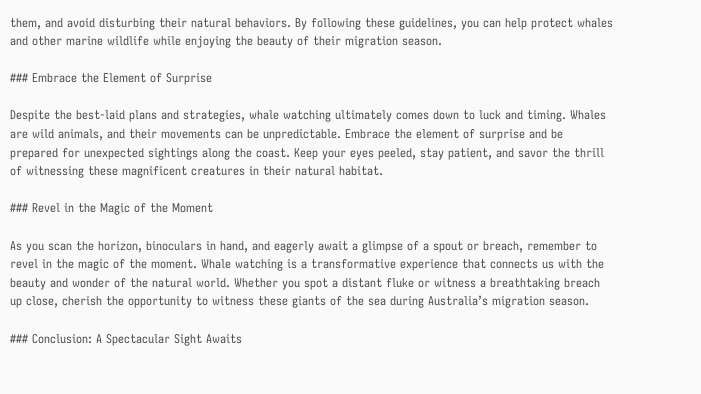them, and avoid disturbing their natural behaviors. By following these guidelines, you can help protect whales and other marine wildlife while enjoying the beauty of their migration season.

### Embrace the Element of Surprise

Despite the best-laid plans and strategies, whale watching ultimately comes down to luck and timing. Whales are wild animals, and their movements can be unpredictable. Embrace the element of surprise and be prepared for unexpected sightings along the coast. Keep your eyes peeled, stay patient, and savor the thrill of witnessing these magnificent creatures in their natural habitat.

### Revel in the Magic of the Moment

As you scan the horizon, binoculars in hand, and eagerly await a glimpse of a spout or breach, remember to revel in the magic of the moment. Whale watching is a transformative experience that connects us with the beauty and wonder of the natural world. Whether you spot a distant fluke or witness a breathtaking breach up close, cherish the opportunity to witness these giants of the sea during Australia’s migration season.

### Conclusion: A Spectacular Sight Awaits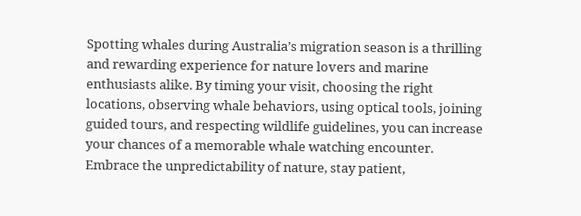Spotting whales during Australia’s migration season is a thrilling and rewarding experience for nature lovers and marine enthusiasts alike. By timing your visit, choosing the right locations, observing whale behaviors, using optical tools, joining guided tours, and respecting wildlife guidelines, you can increase your chances of a memorable whale watching encounter. Embrace the unpredictability of nature, stay patient,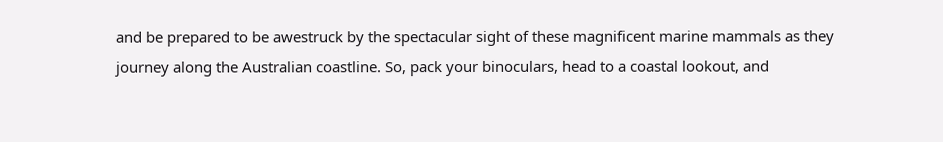and be prepared to be awestruck by the spectacular sight of these magnificent marine mammals as they journey along the Australian coastline. So, pack your binoculars, head to a coastal lookout, and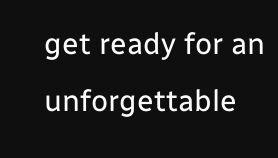get ready for an unforgettable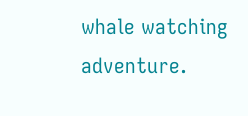whale watching adventure.